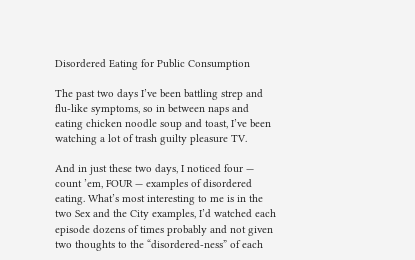Disordered Eating for Public Consumption

The past two days I’ve been battling strep and flu-like symptoms, so in between naps and eating chicken noodle soup and toast, I’ve been watching a lot of trash guilty pleasure TV.

And in just these two days, I noticed four — count ’em, FOUR — examples of disordered eating. What’s most interesting to me is in the two Sex and the City examples, I’d watched each episode dozens of times probably and not given two thoughts to the “disordered-ness” of each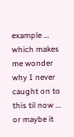example … which makes me wonder why I never caught on to this til now … or maybe it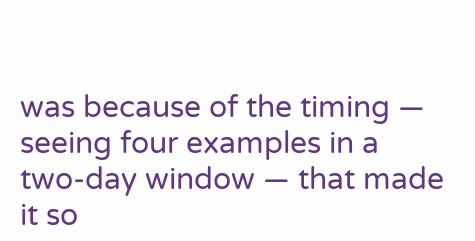was because of the timing — seeing four examples in a two-day window — that made it so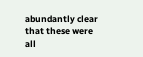abundantly clear that these were all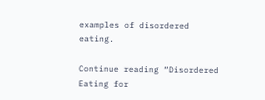examples of disordered eating.

Continue reading “Disordered Eating for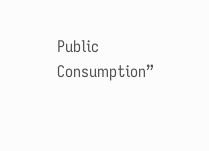Public Consumption”